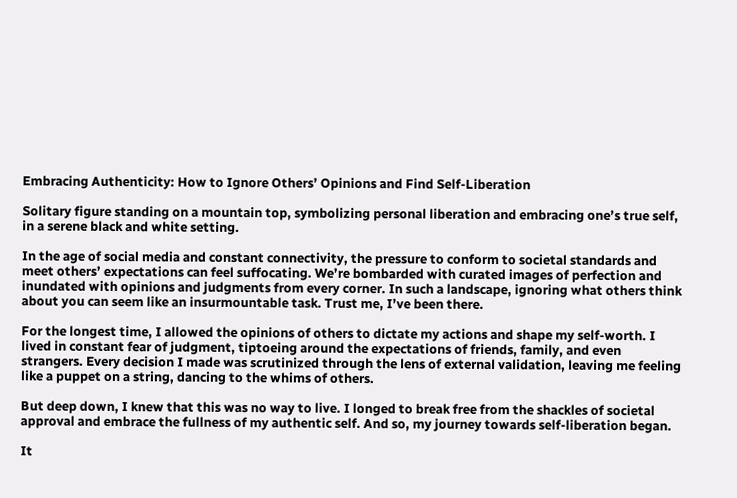Embracing Authenticity: How to Ignore Others’ Opinions and Find Self-Liberation

Solitary figure standing on a mountain top, symbolizing personal liberation and embracing one’s true self, in a serene black and white setting.

In the age of social media and constant connectivity, the pressure to conform to societal standards and meet others’ expectations can feel suffocating. We’re bombarded with curated images of perfection and inundated with opinions and judgments from every corner. In such a landscape, ignoring what others think about you can seem like an insurmountable task. Trust me, I’ve been there.

For the longest time, I allowed the opinions of others to dictate my actions and shape my self-worth. I lived in constant fear of judgment, tiptoeing around the expectations of friends, family, and even strangers. Every decision I made was scrutinized through the lens of external validation, leaving me feeling like a puppet on a string, dancing to the whims of others.

But deep down, I knew that this was no way to live. I longed to break free from the shackles of societal approval and embrace the fullness of my authentic self. And so, my journey towards self-liberation began.

It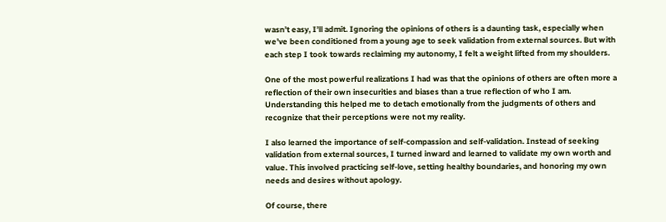wasn’t easy, I’ll admit. Ignoring the opinions of others is a daunting task, especially when we’ve been conditioned from a young age to seek validation from external sources. But with each step I took towards reclaiming my autonomy, I felt a weight lifted from my shoulders.

One of the most powerful realizations I had was that the opinions of others are often more a reflection of their own insecurities and biases than a true reflection of who I am. Understanding this helped me to detach emotionally from the judgments of others and recognize that their perceptions were not my reality.

I also learned the importance of self-compassion and self-validation. Instead of seeking validation from external sources, I turned inward and learned to validate my own worth and value. This involved practicing self-love, setting healthy boundaries, and honoring my own needs and desires without apology.

Of course, there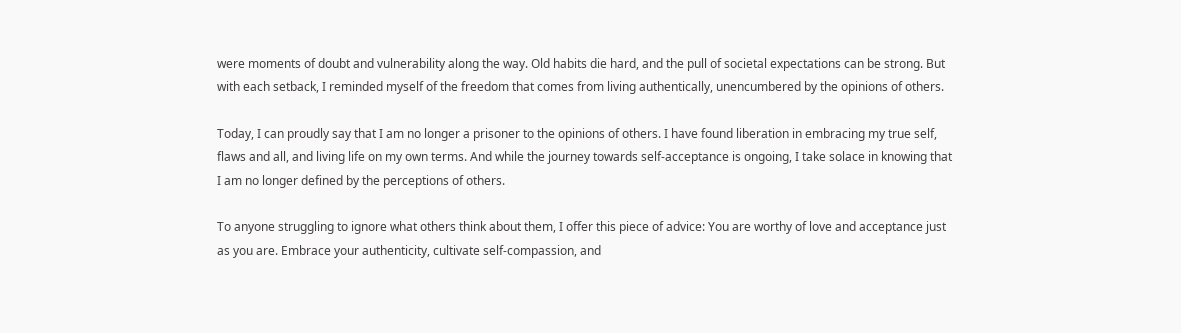were moments of doubt and vulnerability along the way. Old habits die hard, and the pull of societal expectations can be strong. But with each setback, I reminded myself of the freedom that comes from living authentically, unencumbered by the opinions of others.

Today, I can proudly say that I am no longer a prisoner to the opinions of others. I have found liberation in embracing my true self, flaws and all, and living life on my own terms. And while the journey towards self-acceptance is ongoing, I take solace in knowing that I am no longer defined by the perceptions of others.

To anyone struggling to ignore what others think about them, I offer this piece of advice: You are worthy of love and acceptance just as you are. Embrace your authenticity, cultivate self-compassion, and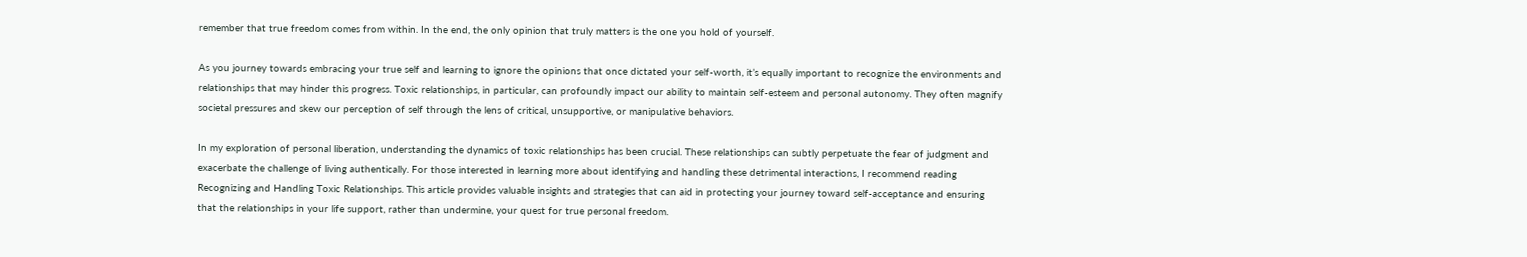remember that true freedom comes from within. In the end, the only opinion that truly matters is the one you hold of yourself.

As you journey towards embracing your true self and learning to ignore the opinions that once dictated your self-worth, it’s equally important to recognize the environments and relationships that may hinder this progress. Toxic relationships, in particular, can profoundly impact our ability to maintain self-esteem and personal autonomy. They often magnify societal pressures and skew our perception of self through the lens of critical, unsupportive, or manipulative behaviors.

In my exploration of personal liberation, understanding the dynamics of toxic relationships has been crucial. These relationships can subtly perpetuate the fear of judgment and exacerbate the challenge of living authentically. For those interested in learning more about identifying and handling these detrimental interactions, I recommend reading Recognizing and Handling Toxic Relationships. This article provides valuable insights and strategies that can aid in protecting your journey toward self-acceptance and ensuring that the relationships in your life support, rather than undermine, your quest for true personal freedom.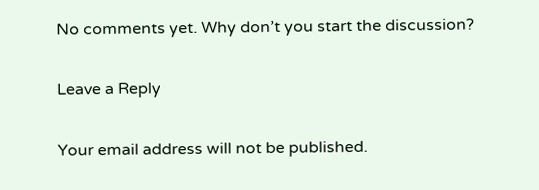No comments yet. Why don’t you start the discussion?

Leave a Reply

Your email address will not be published.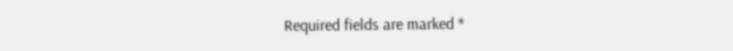Required fields are marked *